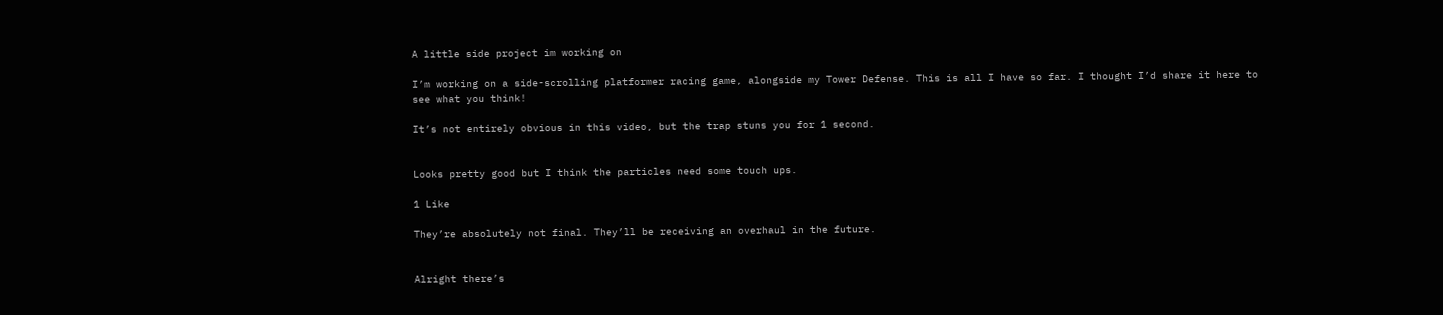A little side project im working on

I’m working on a side-scrolling platformer racing game, alongside my Tower Defense. This is all I have so far. I thought I’d share it here to see what you think!

It’s not entirely obvious in this video, but the trap stuns you for 1 second.


Looks pretty good but I think the particles need some touch ups.

1 Like

They’re absolutely not final. They’ll be receiving an overhaul in the future.


Alright there’s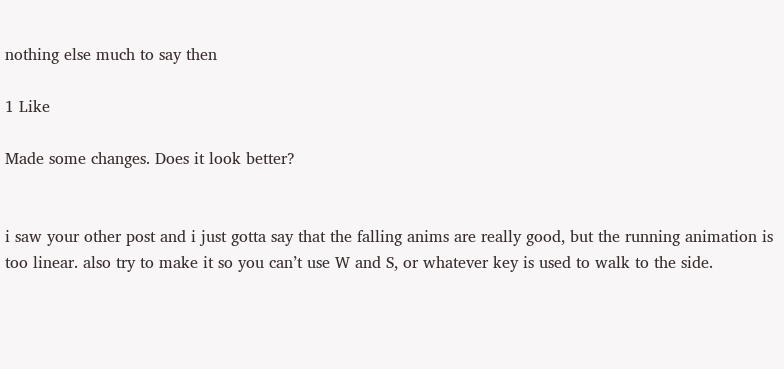nothing else much to say then

1 Like

Made some changes. Does it look better?


i saw your other post and i just gotta say that the falling anims are really good, but the running animation is too linear. also try to make it so you can’t use W and S, or whatever key is used to walk to the side.